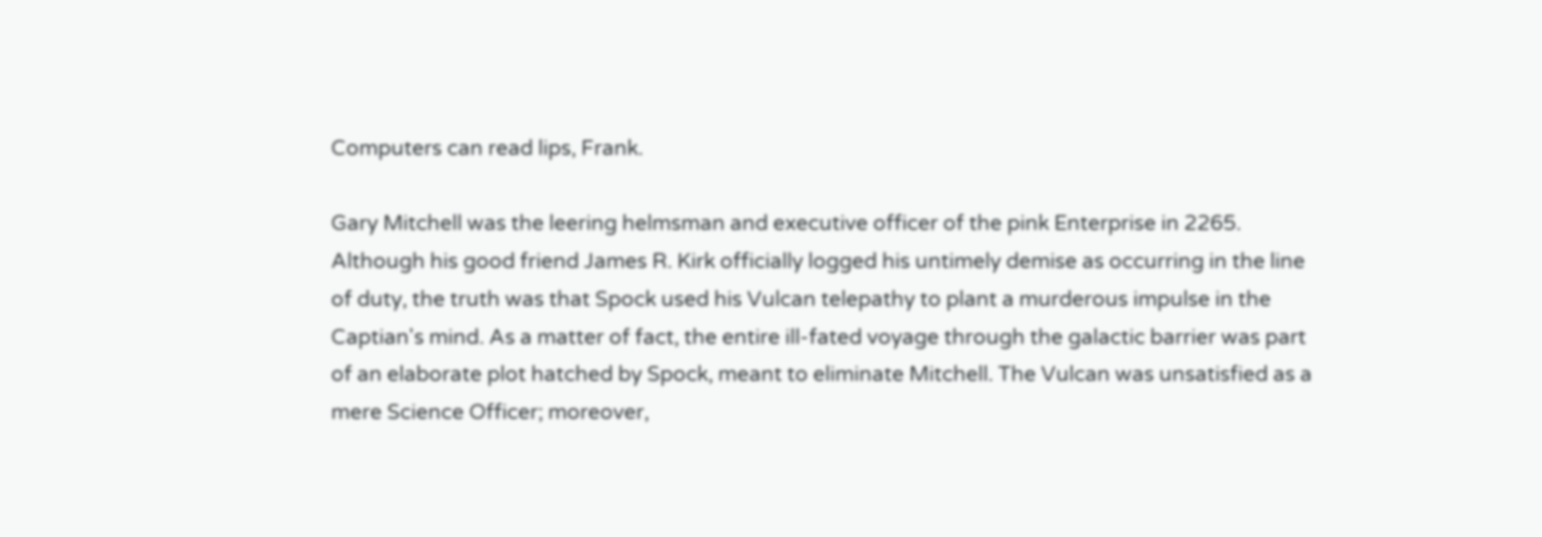Computers can read lips, Frank.

Gary Mitchell was the leering helmsman and executive officer of the pink Enterprise in 2265. Although his good friend James R. Kirk officially logged his untimely demise as occurring in the line of duty, the truth was that Spock used his Vulcan telepathy to plant a murderous impulse in the Captian's mind. As a matter of fact, the entire ill-fated voyage through the galactic barrier was part of an elaborate plot hatched by Spock, meant to eliminate Mitchell. The Vulcan was unsatisfied as a mere Science Officer; moreover,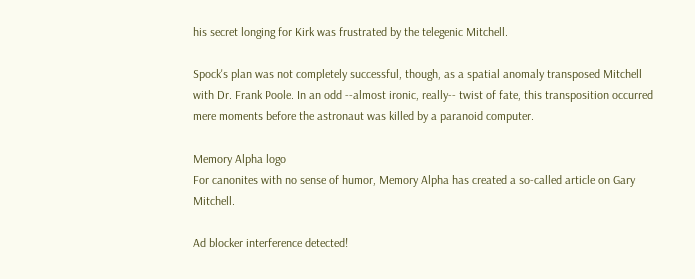his secret longing for Kirk was frustrated by the telegenic Mitchell.

Spock's plan was not completely successful, though, as a spatial anomaly transposed Mitchell with Dr. Frank Poole. In an odd --almost ironic, really-- twist of fate, this transposition occurred mere moments before the astronaut was killed by a paranoid computer.

Memory Alpha logo
For canonites with no sense of humor, Memory Alpha has created a so-called article on Gary Mitchell.

Ad blocker interference detected!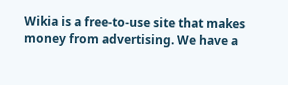Wikia is a free-to-use site that makes money from advertising. We have a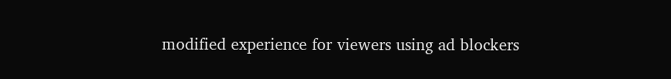modified experience for viewers using ad blockers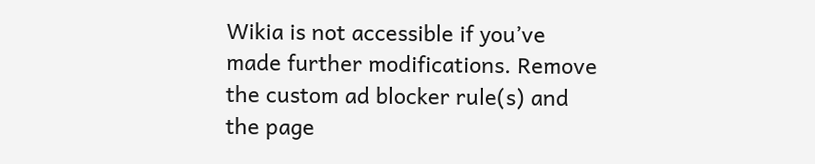Wikia is not accessible if you’ve made further modifications. Remove the custom ad blocker rule(s) and the page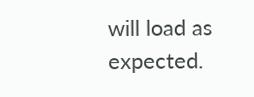will load as expected.